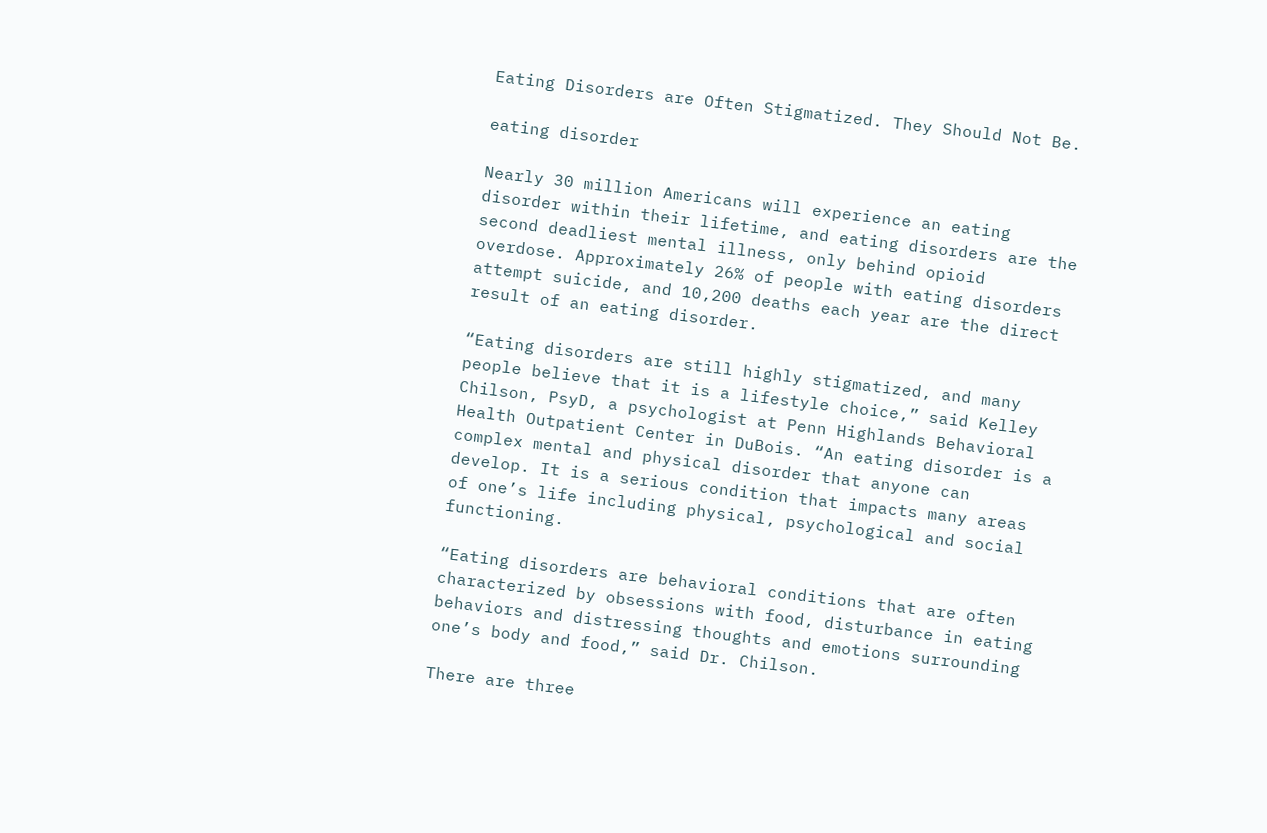Eating Disorders are Often Stigmatized. They Should Not Be.

eating disorder

Nearly 30 million Americans will experience an eating disorder within their lifetime, and eating disorders are the second deadliest mental illness, only behind opioid overdose. Approximately 26% of people with eating disorders attempt suicide, and 10,200 deaths each year are the direct result of an eating disorder.

“Eating disorders are still highly stigmatized, and many people believe that it is a lifestyle choice,” said Kelley Chilson, PsyD, a psychologist at Penn Highlands Behavioral Health Outpatient Center in DuBois. “An eating disorder is a complex mental and physical disorder that anyone can develop. It is a serious condition that impacts many areas of one’s life including physical, psychological and social functioning.

“Eating disorders are behavioral conditions that are often characterized by obsessions with food, disturbance in eating behaviors and distressing thoughts and emotions surrounding one’s body and food,” said Dr. Chilson.

There are three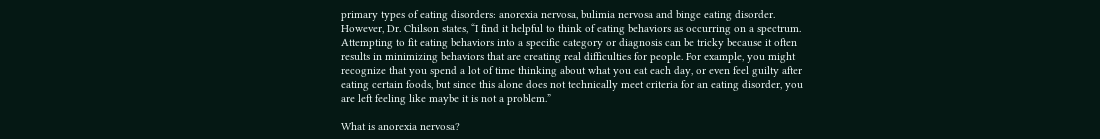primary types of eating disorders: anorexia nervosa, bulimia nervosa and binge eating disorder. However, Dr. Chilson states, “I find it helpful to think of eating behaviors as occurring on a spectrum. Attempting to fit eating behaviors into a specific category or diagnosis can be tricky because it often results in minimizing behaviors that are creating real difficulties for people. For example, you might recognize that you spend a lot of time thinking about what you eat each day, or even feel guilty after eating certain foods, but since this alone does not technically meet criteria for an eating disorder, you are left feeling like maybe it is not a problem.”

What is anorexia nervosa?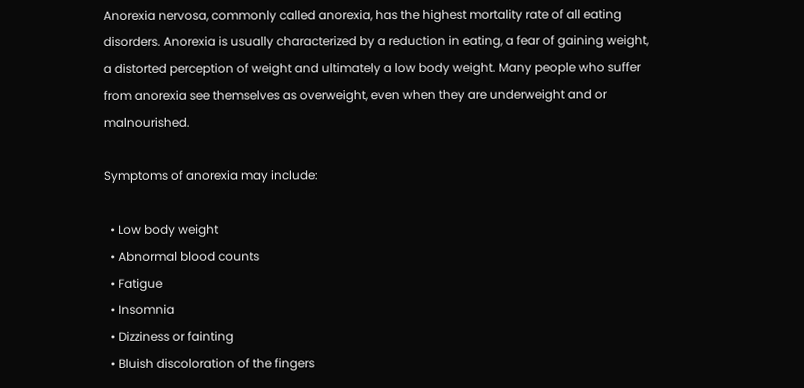Anorexia nervosa, commonly called anorexia, has the highest mortality rate of all eating disorders. Anorexia is usually characterized by a reduction in eating, a fear of gaining weight, a distorted perception of weight and ultimately a low body weight. Many people who suffer from anorexia see themselves as overweight, even when they are underweight and or malnourished.

Symptoms of anorexia may include:

  • Low body weight
  • Abnormal blood counts
  • Fatigue
  • Insomnia
  • Dizziness or fainting
  • Bluish discoloration of the fingers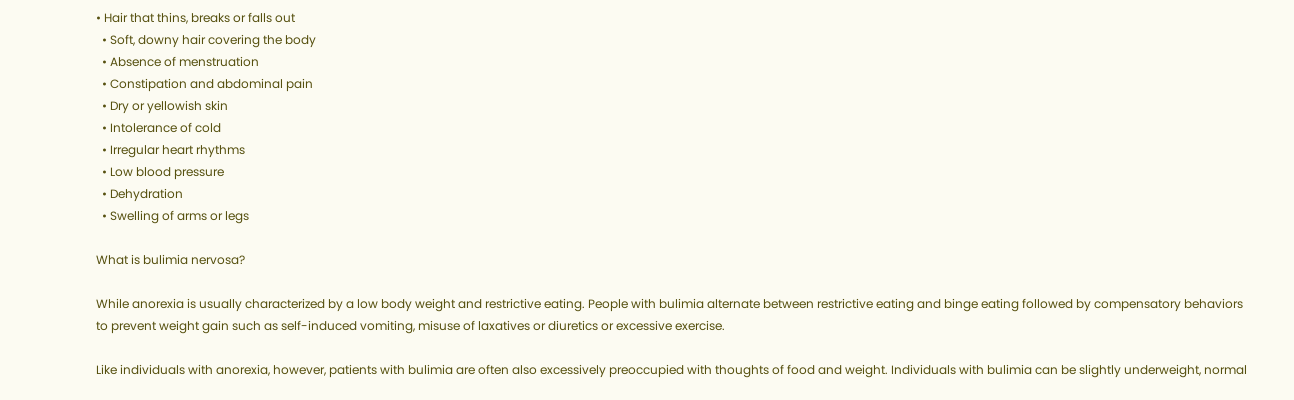• Hair that thins, breaks or falls out
  • Soft, downy hair covering the body
  • Absence of menstruation
  • Constipation and abdominal pain
  • Dry or yellowish skin
  • Intolerance of cold
  • Irregular heart rhythms
  • Low blood pressure
  • Dehydration
  • Swelling of arms or legs

What is bulimia nervosa?

While anorexia is usually characterized by a low body weight and restrictive eating. People with bulimia alternate between restrictive eating and binge eating followed by compensatory behaviors to prevent weight gain such as self-induced vomiting, misuse of laxatives or diuretics or excessive exercise.

Like individuals with anorexia, however, patients with bulimia are often also excessively preoccupied with thoughts of food and weight. Individuals with bulimia can be slightly underweight, normal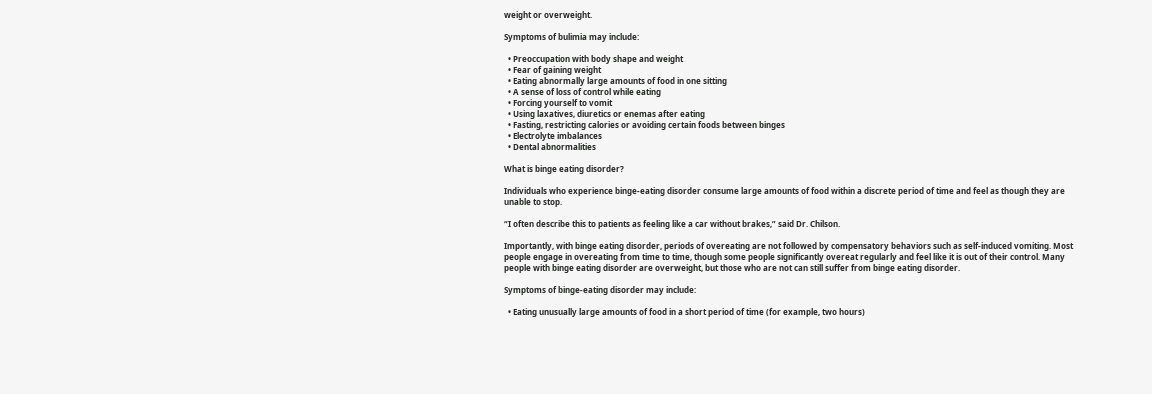weight or overweight.

Symptoms of bulimia may include:

  • Preoccupation with body shape and weight
  • Fear of gaining weight
  • Eating abnormally large amounts of food in one sitting
  • A sense of loss of control while eating
  • Forcing yourself to vomit
  • Using laxatives, diuretics or enemas after eating
  • Fasting, restricting calories or avoiding certain foods between binges
  • Electrolyte imbalances
  • Dental abnormalities

What is binge eating disorder?

Individuals who experience binge-eating disorder consume large amounts of food within a discrete period of time and feel as though they are unable to stop.

“I often describe this to patients as feeling like a car without brakes,” said Dr. Chilson.

Importantly, with binge eating disorder, periods of overeating are not followed by compensatory behaviors such as self-induced vomiting. Most people engage in overeating from time to time, though some people significantly overeat regularly and feel like it is out of their control. Many people with binge eating disorder are overweight, but those who are not can still suffer from binge eating disorder.

Symptoms of binge-eating disorder may include:

  • Eating unusually large amounts of food in a short period of time (for example, two hours)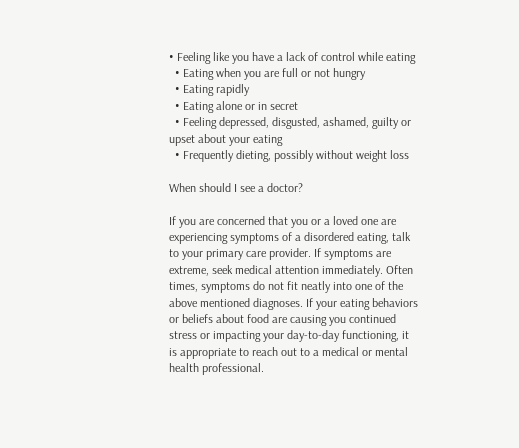• Feeling like you have a lack of control while eating
  • Eating when you are full or not hungry
  • Eating rapidly
  • Eating alone or in secret
  • Feeling depressed, disgusted, ashamed, guilty or upset about your eating
  • Frequently dieting, possibly without weight loss

When should I see a doctor?

If you are concerned that you or a loved one are experiencing symptoms of a disordered eating, talk to your primary care provider. If symptoms are extreme, seek medical attention immediately. Often times, symptoms do not fit neatly into one of the above mentioned diagnoses. If your eating behaviors or beliefs about food are causing you continued stress or impacting your day-to-day functioning, it is appropriate to reach out to a medical or mental health professional.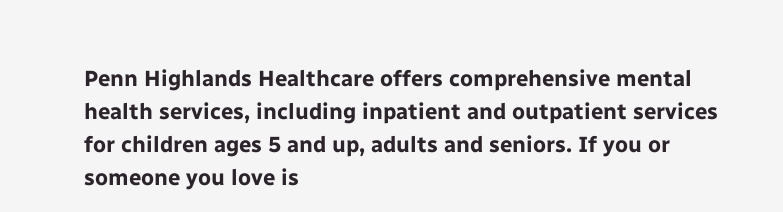Penn Highlands Healthcare offers comprehensive mental health services, including inpatient and outpatient services for children ages 5 and up, adults and seniors. If you or someone you love is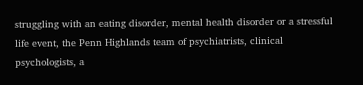struggling with an eating disorder, mental health disorder or a stressful life event, the Penn Highlands team of psychiatrists, clinical psychologists, a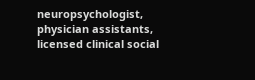neuropsychologist, physician assistants, licensed clinical social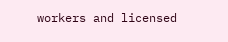workers and licensed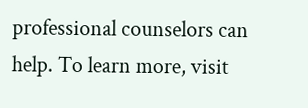professional counselors can help. To learn more, visit